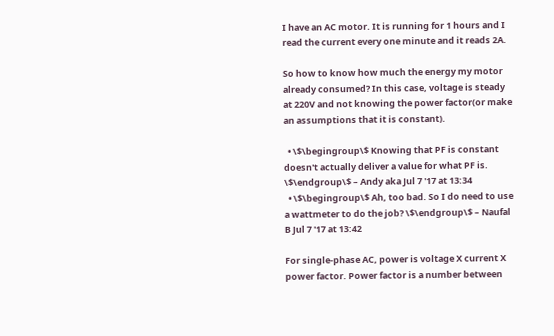I have an AC motor. It is running for 1 hours and I read the current every one minute and it reads 2A.

So how to know how much the energy my motor already consumed? In this case, voltage is steady at 220V and not knowing the power factor(or make an assumptions that it is constant).

  • \$\begingroup\$ Knowing that PF is constant doesn't actually deliver a value for what PF is. \$\endgroup\$ – Andy aka Jul 7 '17 at 13:34
  • \$\begingroup\$ Ah, too bad. So I do need to use a wattmeter to do the job? \$\endgroup\$ – Naufal B Jul 7 '17 at 13:42

For single-phase AC, power is voltage X current X power factor. Power factor is a number between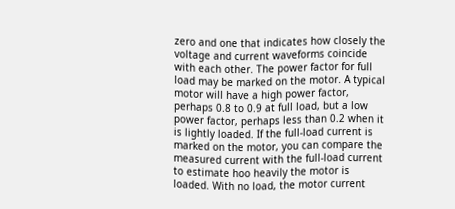zero and one that indicates how closely the voltage and current waveforms coincide with each other. The power factor for full load may be marked on the motor. A typical motor will have a high power factor, perhaps 0.8 to 0.9 at full load, but a low power factor, perhaps less than 0.2 when it is lightly loaded. If the full-load current is marked on the motor, you can compare the measured current with the full-load current to estimate hoo heavily the motor is loaded. With no load, the motor current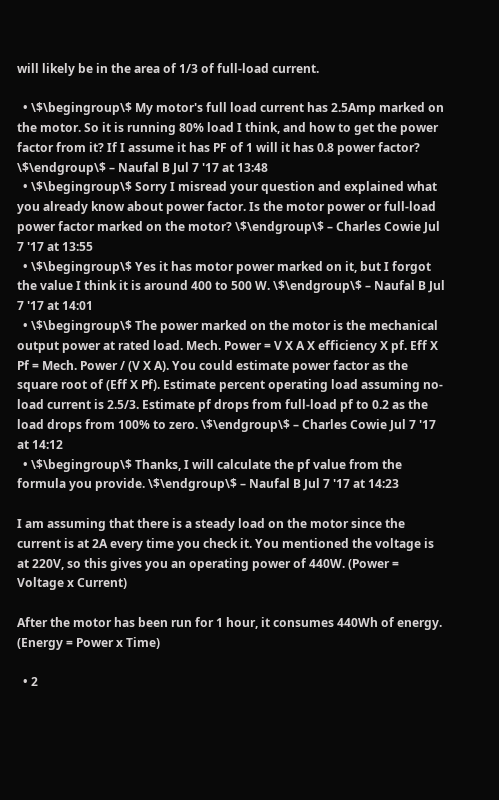will likely be in the area of 1/3 of full-load current.

  • \$\begingroup\$ My motor's full load current has 2.5Amp marked on the motor. So it is running 80% load I think, and how to get the power factor from it? If I assume it has PF of 1 will it has 0.8 power factor? \$\endgroup\$ – Naufal B Jul 7 '17 at 13:48
  • \$\begingroup\$ Sorry I misread your question and explained what you already know about power factor. Is the motor power or full-load power factor marked on the motor? \$\endgroup\$ – Charles Cowie Jul 7 '17 at 13:55
  • \$\begingroup\$ Yes it has motor power marked on it, but I forgot the value I think it is around 400 to 500 W. \$\endgroup\$ – Naufal B Jul 7 '17 at 14:01
  • \$\begingroup\$ The power marked on the motor is the mechanical output power at rated load. Mech. Power = V X A X efficiency X pf. Eff X Pf = Mech. Power / (V X A). You could estimate power factor as the square root of (Eff X Pf). Estimate percent operating load assuming no-load current is 2.5/3. Estimate pf drops from full-load pf to 0.2 as the load drops from 100% to zero. \$\endgroup\$ – Charles Cowie Jul 7 '17 at 14:12
  • \$\begingroup\$ Thanks, I will calculate the pf value from the formula you provide. \$\endgroup\$ – Naufal B Jul 7 '17 at 14:23

I am assuming that there is a steady load on the motor since the current is at 2A every time you check it. You mentioned the voltage is at 220V, so this gives you an operating power of 440W. (Power = Voltage x Current)

After the motor has been run for 1 hour, it consumes 440Wh of energy. (Energy = Power x Time)

  • 2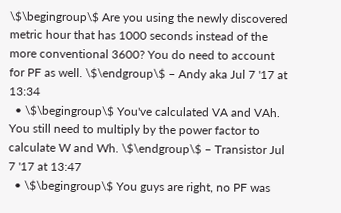\$\begingroup\$ Are you using the newly discovered metric hour that has 1000 seconds instead of the more conventional 3600? You do need to account for PF as well. \$\endgroup\$ – Andy aka Jul 7 '17 at 13:34
  • \$\begingroup\$ You've calculated VA and VAh. You still need to multiply by the power factor to calculate W and Wh. \$\endgroup\$ – Transistor Jul 7 '17 at 13:47
  • \$\begingroup\$ You guys are right, no PF was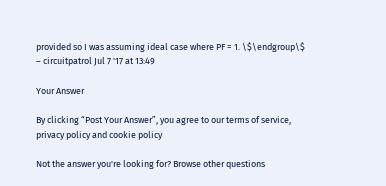provided so I was assuming ideal case where PF = 1. \$\endgroup\$ – circuitpatrol Jul 7 '17 at 13:49

Your Answer

By clicking “Post Your Answer”, you agree to our terms of service, privacy policy and cookie policy

Not the answer you're looking for? Browse other questions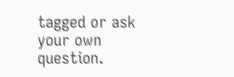tagged or ask your own question.